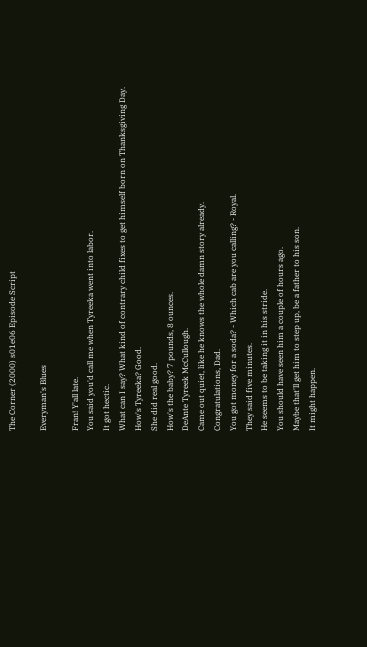The Corner (2000) s01e06 Episode Script

Everyman's Blues

Fran! Y'all late.
You said you'd call me when Tyreeka went into labor.
It got hectic.
What can I say? What kind of contrary child fixes to get himself born on Thanksgiving Day.
How's Tyreeka? Good.
She did real good.
How's the baby? 7 pounds, 8 ounces.
DeAnte Tyreek McCullough.
Came out quiet, like he knows the whole damn story already.
Congratulations, Dad.
You got money for a soda? - Which cab are you calling? - Royal.
They said five minutes.
He seems to be taking it in his stride.
You should have seen him a couple of hours ago.
Maybe that'll get him to step up, be a father to his son.
It might happen.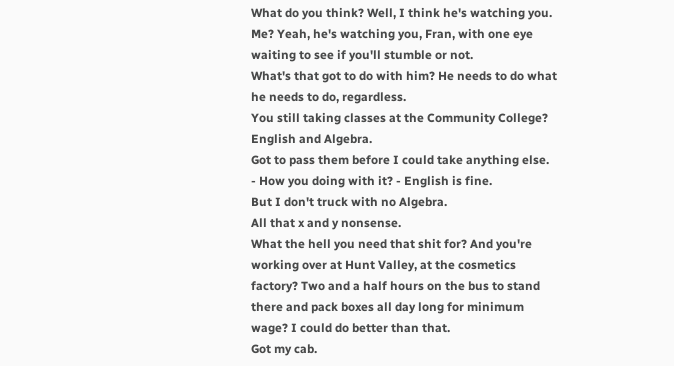What do you think? Well, I think he's watching you.
Me? Yeah, he's watching you, Fran, with one eye waiting to see if you'll stumble or not.
What's that got to do with him? He needs to do what he needs to do, regardless.
You still taking classes at the Community College? English and Algebra.
Got to pass them before I could take anything else.
- How you doing with it? - English is fine.
But I don't truck with no Algebra.
All that x and y nonsense.
What the hell you need that shit for? And you're working over at Hunt Valley, at the cosmetics factory? Two and a half hours on the bus to stand there and pack boxes all day long for minimum wage? I could do better than that.
Got my cab.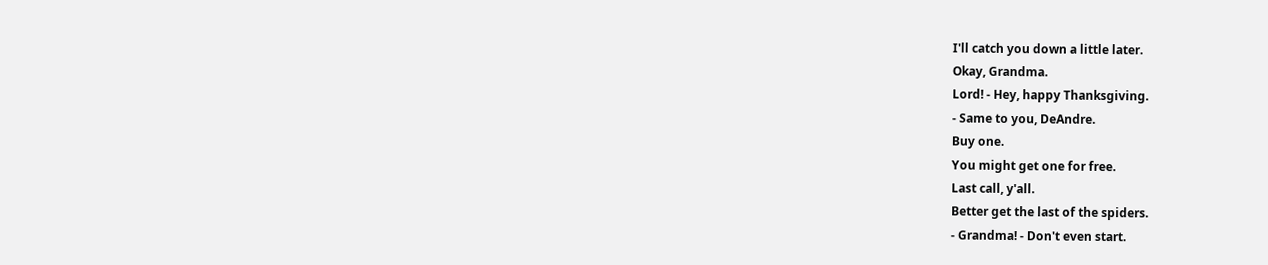I'll catch you down a little later.
Okay, Grandma.
Lord! - Hey, happy Thanksgiving.
- Same to you, DeAndre.
Buy one.
You might get one for free.
Last call, y'all.
Better get the last of the spiders.
- Grandma! - Don't even start.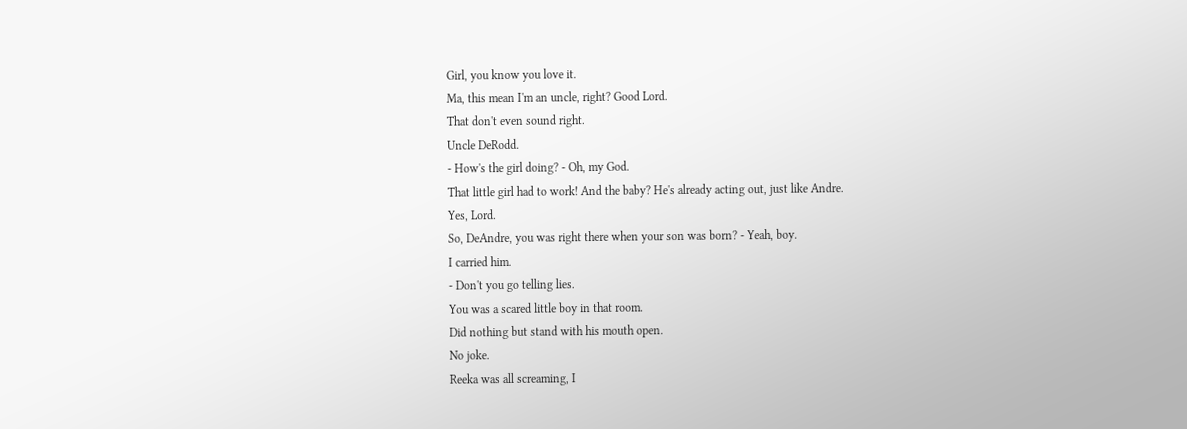Girl, you know you love it.
Ma, this mean I'm an uncle, right? Good Lord.
That don't even sound right.
Uncle DeRodd.
- How's the girl doing? - Oh, my God.
That little girl had to work! And the baby? He's already acting out, just like Andre.
Yes, Lord.
So, DeAndre, you was right there when your son was born? - Yeah, boy.
I carried him.
- Don't you go telling lies.
You was a scared little boy in that room.
Did nothing but stand with his mouth open.
No joke.
Reeka was all screaming, I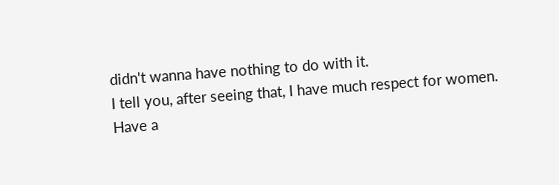didn't wanna have nothing to do with it.
I tell you, after seeing that, I have much respect for women.
Have a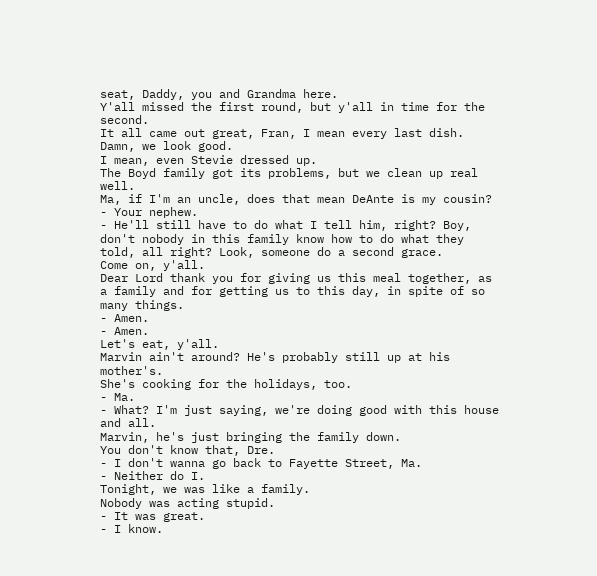seat, Daddy, you and Grandma here.
Y'all missed the first round, but y'all in time for the second.
It all came out great, Fran, I mean every last dish.
Damn, we look good.
I mean, even Stevie dressed up.
The Boyd family got its problems, but we clean up real well.
Ma, if I'm an uncle, does that mean DeAnte is my cousin? - Your nephew.
- He'll still have to do what I tell him, right? Boy, don't nobody in this family know how to do what they told, all right? Look, someone do a second grace.
Come on, y'all.
Dear Lord thank you for giving us this meal together, as a family and for getting us to this day, in spite of so many things.
- Amen.
- Amen.
Let's eat, y'all.
Marvin ain't around? He's probably still up at his mother's.
She's cooking for the holidays, too.
- Ma.
- What? I'm just saying, we're doing good with this house and all.
Marvin, he's just bringing the family down.
You don't know that, Dre.
- I don't wanna go back to Fayette Street, Ma.
- Neither do I.
Tonight, we was like a family.
Nobody was acting stupid.
- It was great.
- I know.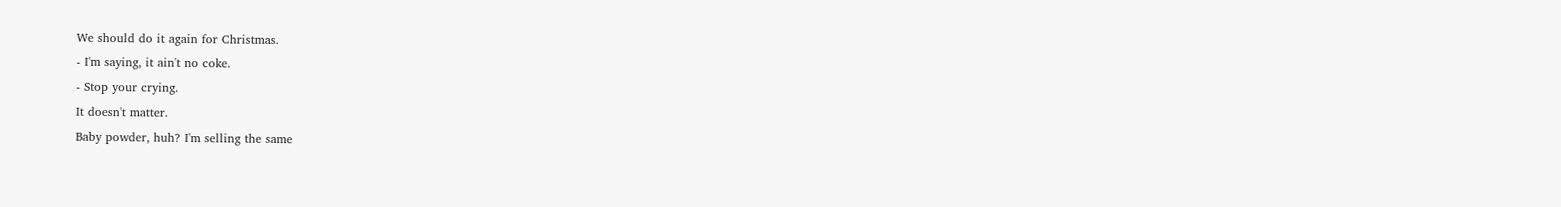We should do it again for Christmas.
- I'm saying, it ain't no coke.
- Stop your crying.
It doesn't matter.
Baby powder, huh? I'm selling the same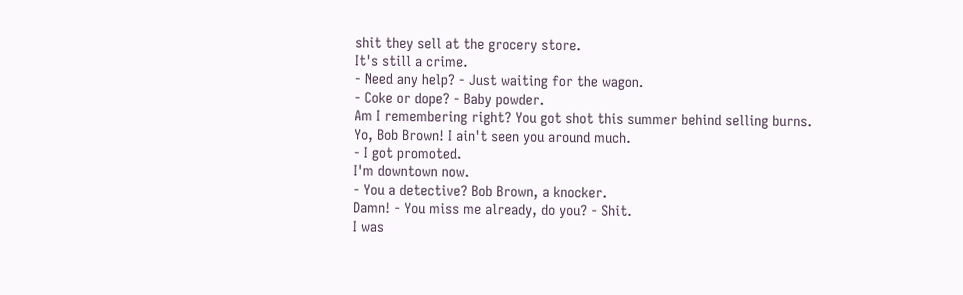shit they sell at the grocery store.
It's still a crime.
- Need any help? - Just waiting for the wagon.
- Coke or dope? - Baby powder.
Am I remembering right? You got shot this summer behind selling burns.
Yo, Bob Brown! I ain't seen you around much.
- I got promoted.
I'm downtown now.
- You a detective? Bob Brown, a knocker.
Damn! - You miss me already, do you? - Shit.
I was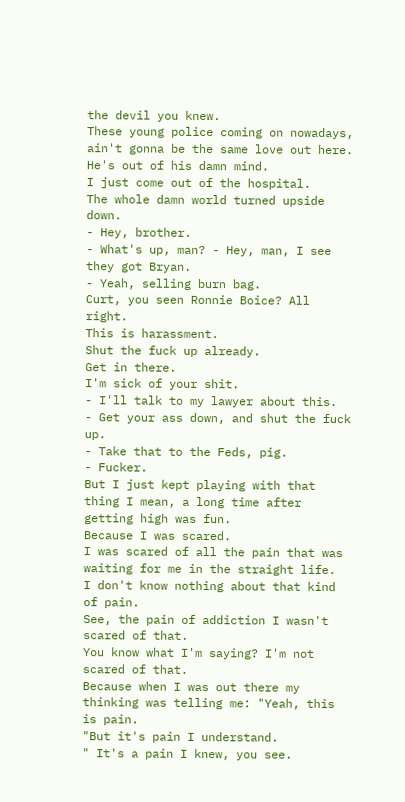the devil you knew.
These young police coming on nowadays, ain't gonna be the same love out here.
He's out of his damn mind.
I just come out of the hospital.
The whole damn world turned upside down.
- Hey, brother.
- What's up, man? - Hey, man, I see they got Bryan.
- Yeah, selling burn bag.
Curt, you seen Ronnie Boice? All right.
This is harassment.
Shut the fuck up already.
Get in there.
I'm sick of your shit.
- I'll talk to my lawyer about this.
- Get your ass down, and shut the fuck up.
- Take that to the Feds, pig.
- Fucker.
But I just kept playing with that thing I mean, a long time after getting high was fun.
Because I was scared.
I was scared of all the pain that was waiting for me in the straight life.
I don't know nothing about that kind of pain.
See, the pain of addiction I wasn't scared of that.
You know what I'm saying? I'm not scared of that.
Because when I was out there my thinking was telling me: "Yeah, this is pain.
"But it's pain I understand.
" It's a pain I knew, you see.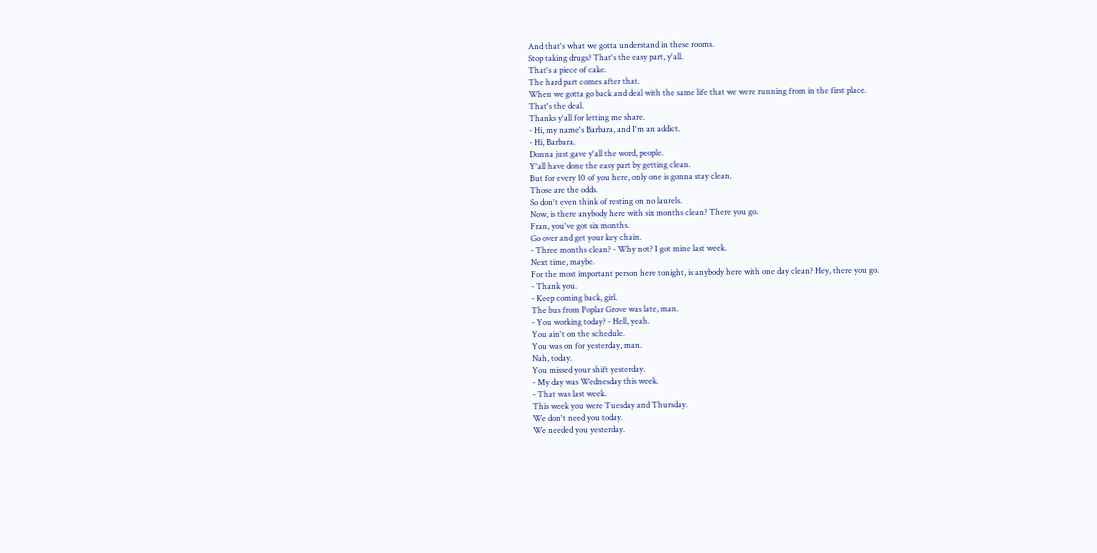And that's what we gotta understand in these rooms.
Stop taking drugs? That's the easy part, y'all.
That's a piece of cake.
The hard part comes after that.
When we gotta go back and deal with the same life that we were running from in the first place.
That's the deal.
Thanks y'all for letting me share.
- Hi, my name's Barbara, and I'm an addict.
- Hi, Barbara.
Donna just gave y'all the word, people.
Y'all have done the easy part by getting clean.
But for every 10 of you here, only one is gonna stay clean.
Those are the odds.
So don't even think of resting on no laurels.
Now, is there anybody here with six months clean? There you go.
Fran, you've got six months.
Go over and get your key chain.
- Three months clean? - Why not? I got mine last week.
Next time, maybe.
For the most important person here tonight, is anybody here with one day clean? Hey, there you go.
- Thank you.
- Keep coming back, girl.
The bus from Poplar Grove was late, man.
- You working today? - Hell, yeah.
You ain't on the schedule.
You was on for yesterday, man.
Nah, today.
You missed your shift yesterday.
- My day was Wednesday this week.
- That was last week.
This week you were Tuesday and Thursday.
We don't need you today.
We needed you yesterday.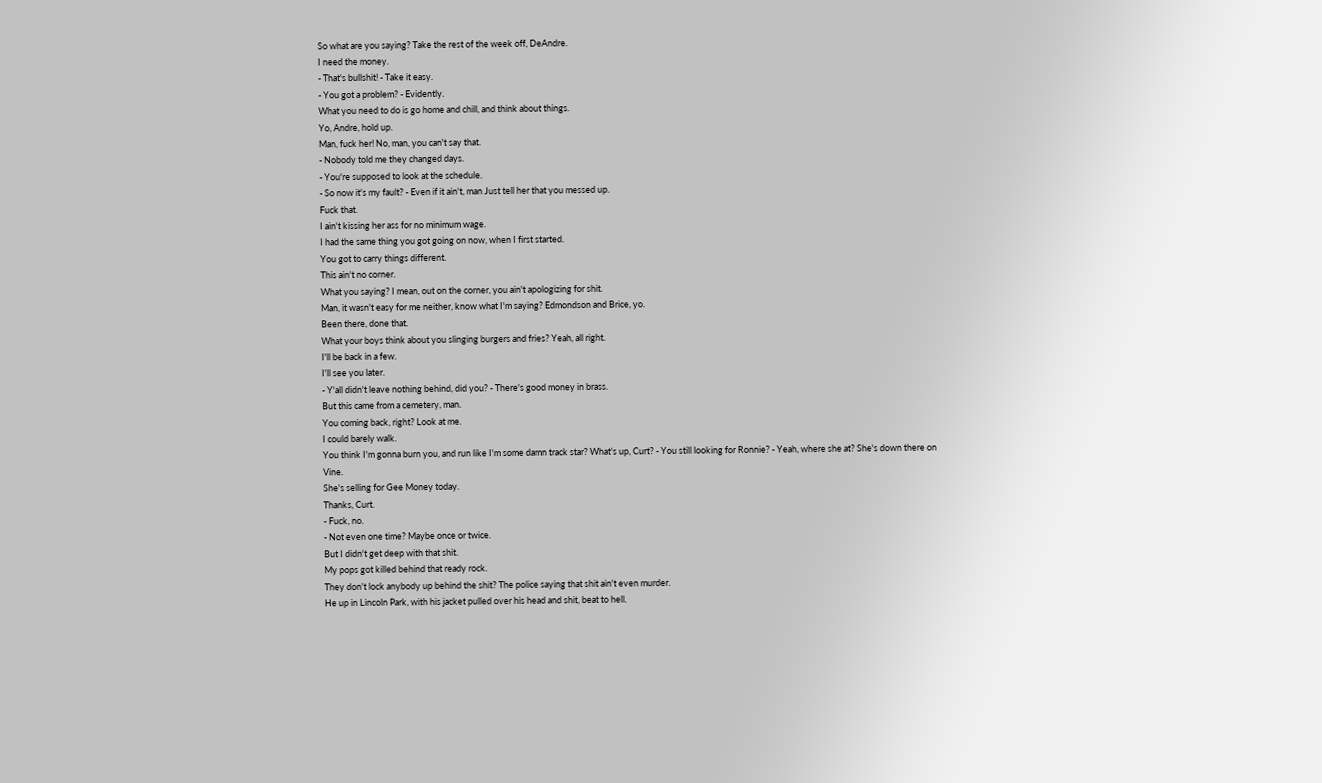So what are you saying? Take the rest of the week off, DeAndre.
I need the money.
- That's bullshit! - Take it easy.
- You got a problem? - Evidently.
What you need to do is go home and chill, and think about things.
Yo, Andre, hold up.
Man, fuck her! No, man, you can't say that.
- Nobody told me they changed days.
- You're supposed to look at the schedule.
- So now it's my fault? - Even if it ain't, man Just tell her that you messed up.
Fuck that.
I ain't kissing her ass for no minimum wage.
I had the same thing you got going on now, when I first started.
You got to carry things different.
This ain't no corner.
What you saying? I mean, out on the corner, you ain't apologizing for shit.
Man, it wasn't easy for me neither, know what I'm saying? Edmondson and Brice, yo.
Been there, done that.
What your boys think about you slinging burgers and fries? Yeah, all right.
I'll be back in a few.
I'll see you later.
- Y'all didn't leave nothing behind, did you? - There's good money in brass.
But this came from a cemetery, man.
You coming back, right? Look at me.
I could barely walk.
You think I'm gonna burn you, and run like I'm some damn track star? What's up, Curt? - You still looking for Ronnie? - Yeah, where she at? She's down there on Vine.
She's selling for Gee Money today.
Thanks, Curt.
- Fuck, no.
- Not even one time? Maybe once or twice.
But I didn't get deep with that shit.
My pops got killed behind that ready rock.
They don't lock anybody up behind the shit? The police saying that shit ain't even murder.
He up in Lincoln Park, with his jacket pulled over his head and shit, beat to hell.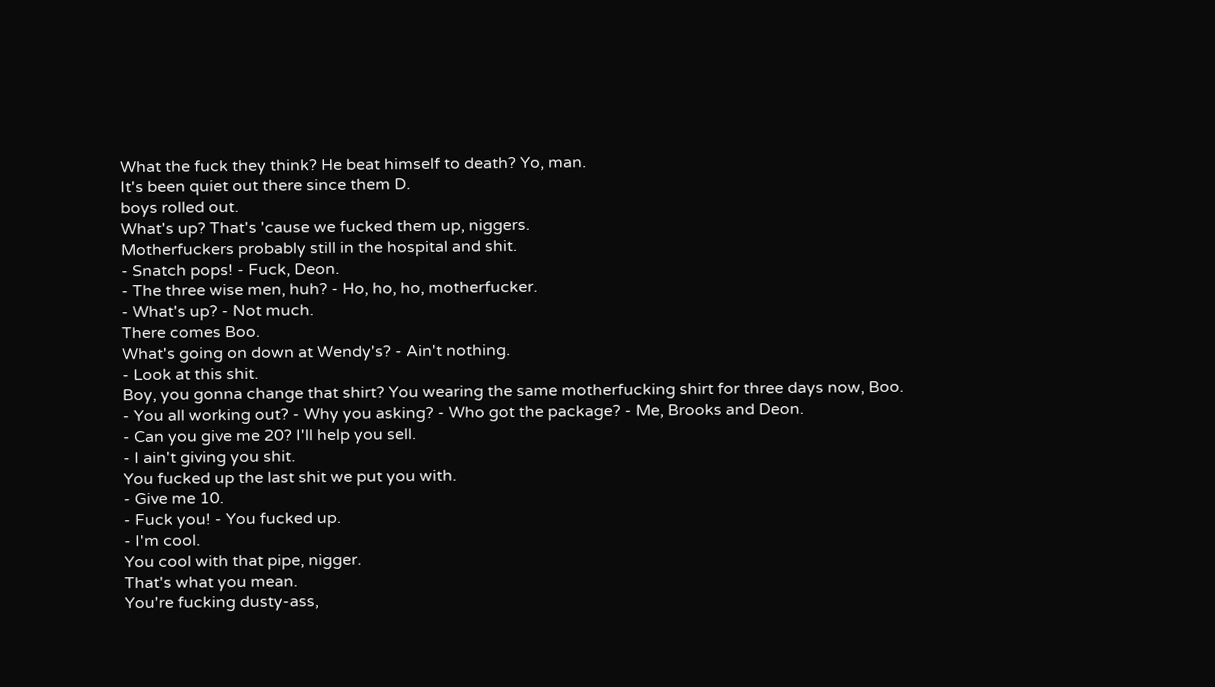What the fuck they think? He beat himself to death? Yo, man.
It's been quiet out there since them D.
boys rolled out.
What's up? That's 'cause we fucked them up, niggers.
Motherfuckers probably still in the hospital and shit.
- Snatch pops! - Fuck, Deon.
- The three wise men, huh? - Ho, ho, ho, motherfucker.
- What's up? - Not much.
There comes Boo.
What's going on down at Wendy's? - Ain't nothing.
- Look at this shit.
Boy, you gonna change that shirt? You wearing the same motherfucking shirt for three days now, Boo.
- You all working out? - Why you asking? - Who got the package? - Me, Brooks and Deon.
- Can you give me 20? I'll help you sell.
- I ain't giving you shit.
You fucked up the last shit we put you with.
- Give me 10.
- Fuck you! - You fucked up.
- I'm cool.
You cool with that pipe, nigger.
That's what you mean.
You're fucking dusty-ass,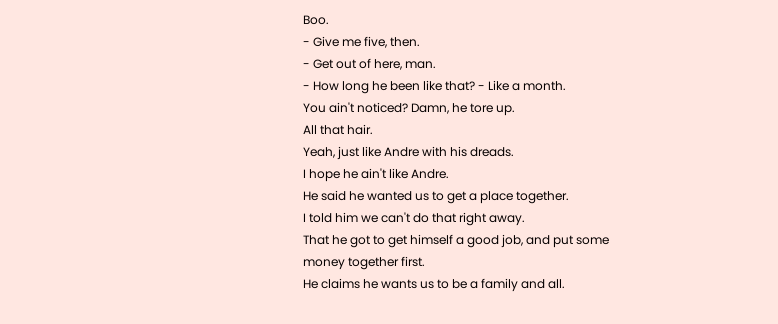Boo.
- Give me five, then.
- Get out of here, man.
- How long he been like that? - Like a month.
You ain't noticed? Damn, he tore up.
All that hair.
Yeah, just like Andre with his dreads.
I hope he ain't like Andre.
He said he wanted us to get a place together.
I told him we can't do that right away.
That he got to get himself a good job, and put some money together first.
He claims he wants us to be a family and all.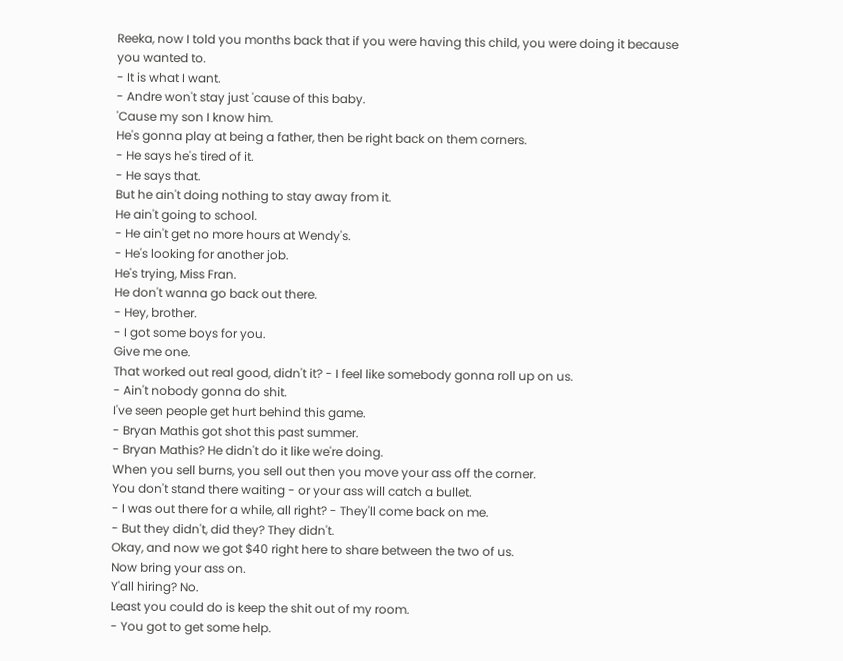Reeka, now I told you months back that if you were having this child, you were doing it because you wanted to.
- It is what I want.
- Andre won't stay just 'cause of this baby.
'Cause my son I know him.
He's gonna play at being a father, then be right back on them corners.
- He says he's tired of it.
- He says that.
But he ain't doing nothing to stay away from it.
He ain't going to school.
- He ain't get no more hours at Wendy's.
- He's looking for another job.
He's trying, Miss Fran.
He don't wanna go back out there.
- Hey, brother.
- I got some boys for you.
Give me one.
That worked out real good, didn't it? - I feel like somebody gonna roll up on us.
- Ain't nobody gonna do shit.
I've seen people get hurt behind this game.
- Bryan Mathis got shot this past summer.
- Bryan Mathis? He didn't do it like we're doing.
When you sell burns, you sell out then you move your ass off the corner.
You don't stand there waiting - or your ass will catch a bullet.
- I was out there for a while, all right? - They'll come back on me.
- But they didn't, did they? They didn't.
Okay, and now we got $40 right here to share between the two of us.
Now bring your ass on.
Y'all hiring? No.
Least you could do is keep the shit out of my room.
- You got to get some help.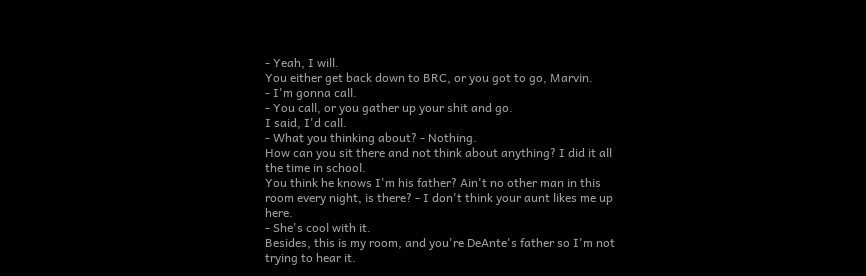- Yeah, I will.
You either get back down to BRC, or you got to go, Marvin.
- I'm gonna call.
- You call, or you gather up your shit and go.
I said, I'd call.
- What you thinking about? - Nothing.
How can you sit there and not think about anything? I did it all the time in school.
You think he knows I'm his father? Ain't no other man in this room every night, is there? - I don't think your aunt likes me up here.
- She's cool with it.
Besides, this is my room, and you're DeAnte's father so I'm not trying to hear it.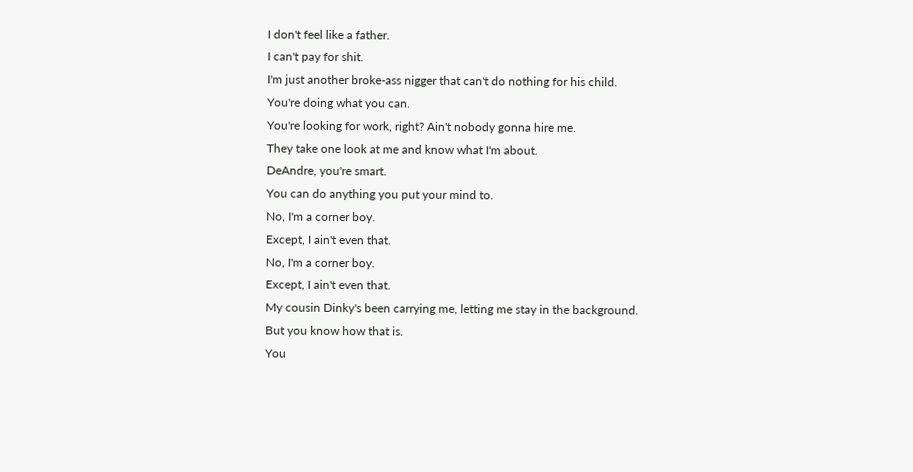I don't feel like a father.
I can't pay for shit.
I'm just another broke-ass nigger that can't do nothing for his child.
You're doing what you can.
You're looking for work, right? Ain't nobody gonna hire me.
They take one look at me and know what I'm about.
DeAndre, you're smart.
You can do anything you put your mind to.
No, I'm a corner boy.
Except, I ain't even that.
No, I'm a corner boy.
Except, I ain't even that.
My cousin Dinky's been carrying me, letting me stay in the background.
But you know how that is.
You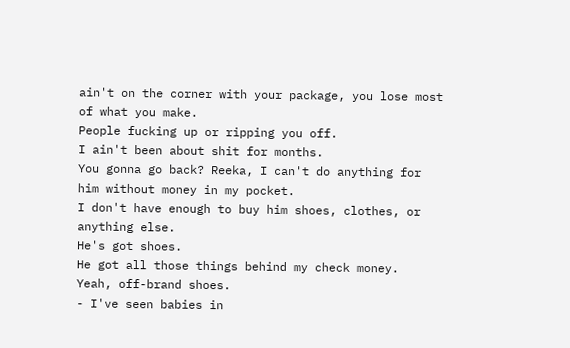ain't on the corner with your package, you lose most of what you make.
People fucking up or ripping you off.
I ain't been about shit for months.
You gonna go back? Reeka, I can't do anything for him without money in my pocket.
I don't have enough to buy him shoes, clothes, or anything else.
He's got shoes.
He got all those things behind my check money.
Yeah, off-brand shoes.
- I've seen babies in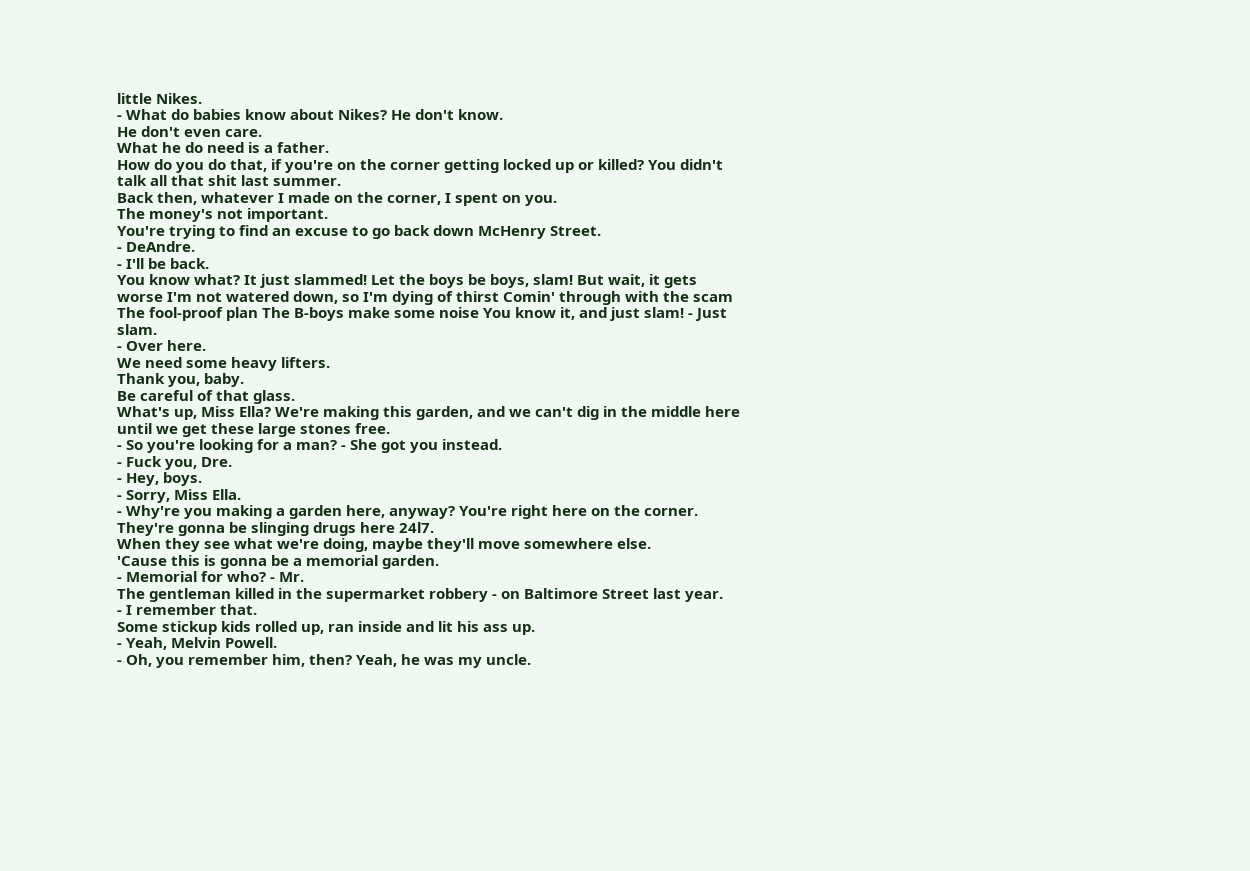little Nikes.
- What do babies know about Nikes? He don't know.
He don't even care.
What he do need is a father.
How do you do that, if you're on the corner getting locked up or killed? You didn't talk all that shit last summer.
Back then, whatever I made on the corner, I spent on you.
The money's not important.
You're trying to find an excuse to go back down McHenry Street.
- DeAndre.
- I'll be back.
You know what? It just slammed! Let the boys be boys, slam! But wait, it gets worse I'm not watered down, so I'm dying of thirst Comin' through with the scam The fool-proof plan The B-boys make some noise You know it, and just slam! - Just slam.
- Over here.
We need some heavy lifters.
Thank you, baby.
Be careful of that glass.
What's up, Miss Ella? We're making this garden, and we can't dig in the middle here until we get these large stones free.
- So you're looking for a man? - She got you instead.
- Fuck you, Dre.
- Hey, boys.
- Sorry, Miss Ella.
- Why're you making a garden here, anyway? You're right here on the corner.
They're gonna be slinging drugs here 24l7.
When they see what we're doing, maybe they'll move somewhere else.
'Cause this is gonna be a memorial garden.
- Memorial for who? - Mr.
The gentleman killed in the supermarket robbery - on Baltimore Street last year.
- I remember that.
Some stickup kids rolled up, ran inside and lit his ass up.
- Yeah, Melvin Powell.
- Oh, you remember him, then? Yeah, he was my uncle.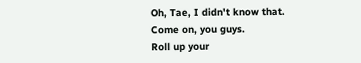Oh, Tae, I didn't know that.
Come on, you guys.
Roll up your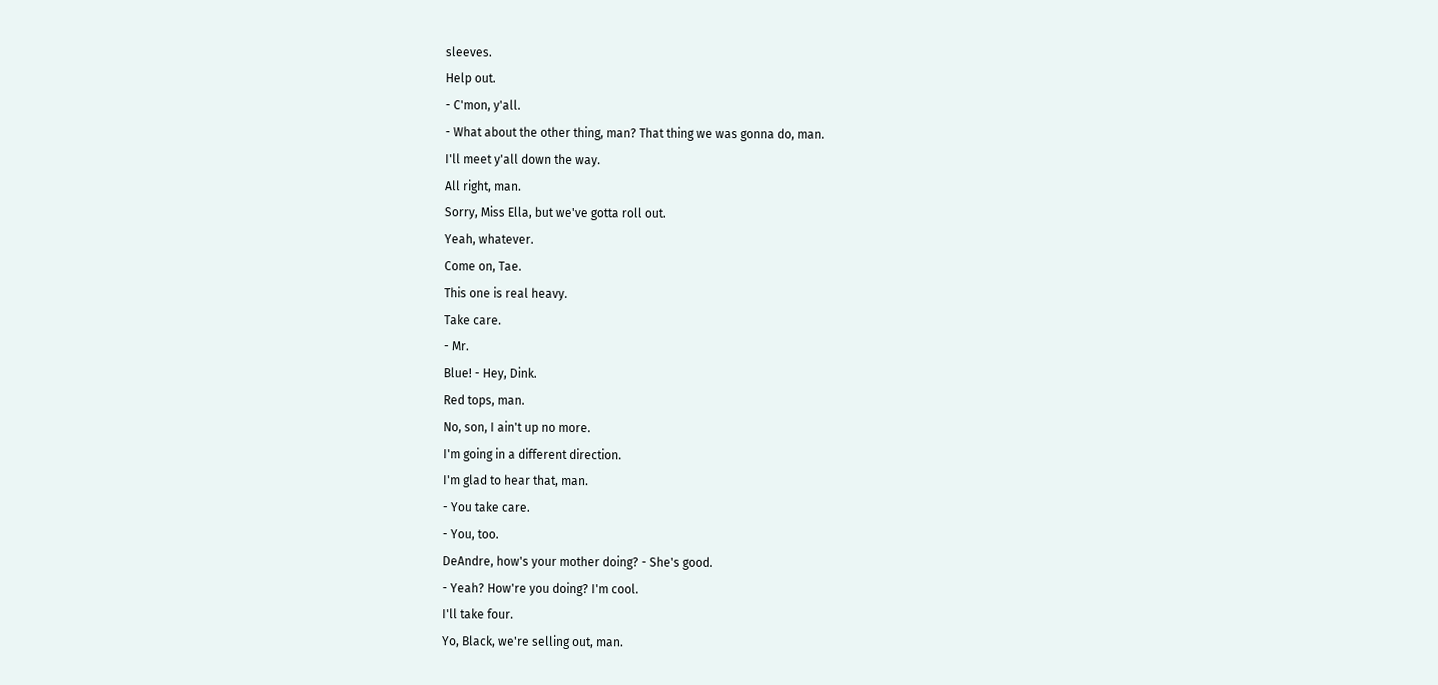sleeves.
Help out.
- C'mon, y'all.
- What about the other thing, man? That thing we was gonna do, man.
I'll meet y'all down the way.
All right, man.
Sorry, Miss Ella, but we've gotta roll out.
Yeah, whatever.
Come on, Tae.
This one is real heavy.
Take care.
- Mr.
Blue! - Hey, Dink.
Red tops, man.
No, son, I ain't up no more.
I'm going in a different direction.
I'm glad to hear that, man.
- You take care.
- You, too.
DeAndre, how's your mother doing? - She's good.
- Yeah? How're you doing? I'm cool.
I'll take four.
Yo, Black, we're selling out, man.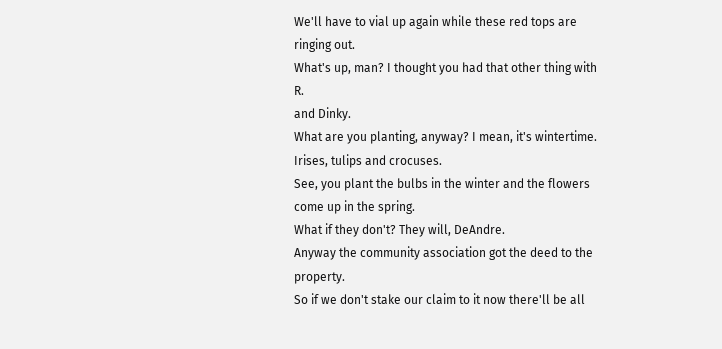We'll have to vial up again while these red tops are ringing out.
What's up, man? I thought you had that other thing with R.
and Dinky.
What are you planting, anyway? I mean, it's wintertime.
Irises, tulips and crocuses.
See, you plant the bulbs in the winter and the flowers come up in the spring.
What if they don't? They will, DeAndre.
Anyway the community association got the deed to the property.
So if we don't stake our claim to it now there'll be all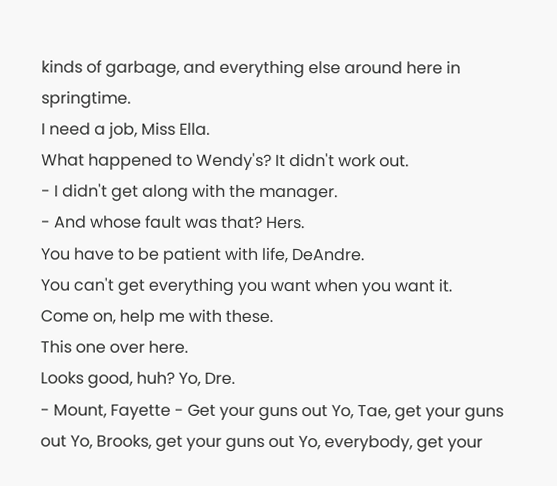kinds of garbage, and everything else around here in springtime.
I need a job, Miss Ella.
What happened to Wendy's? It didn't work out.
- I didn't get along with the manager.
- And whose fault was that? Hers.
You have to be patient with life, DeAndre.
You can't get everything you want when you want it.
Come on, help me with these.
This one over here.
Looks good, huh? Yo, Dre.
- Mount, Fayette - Get your guns out Yo, Tae, get your guns out Yo, Brooks, get your guns out Yo, everybody, get your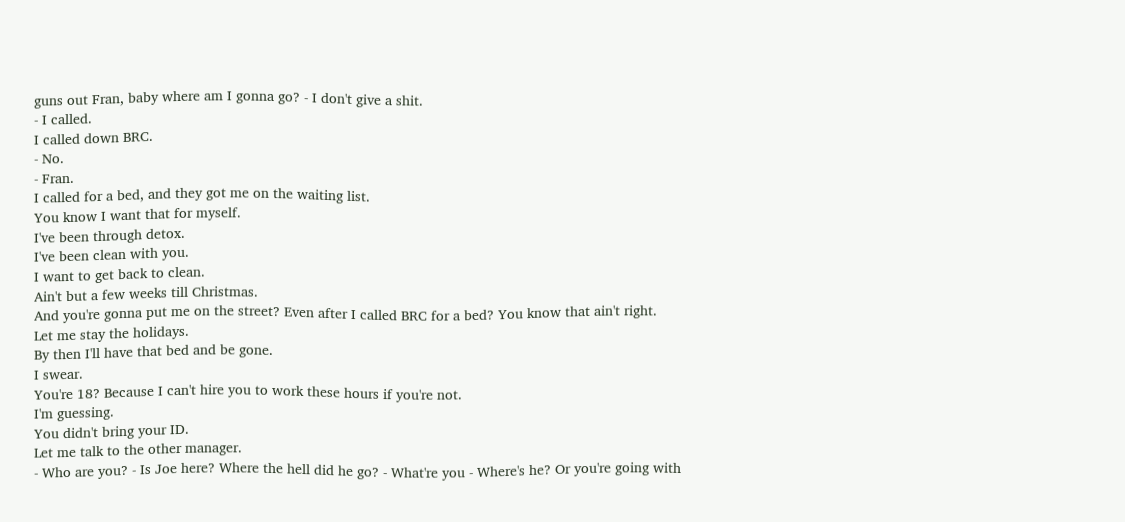guns out Fran, baby where am I gonna go? - I don't give a shit.
- I called.
I called down BRC.
- No.
- Fran.
I called for a bed, and they got me on the waiting list.
You know I want that for myself.
I've been through detox.
I've been clean with you.
I want to get back to clean.
Ain't but a few weeks till Christmas.
And you're gonna put me on the street? Even after I called BRC for a bed? You know that ain't right.
Let me stay the holidays.
By then I'll have that bed and be gone.
I swear.
You're 18? Because I can't hire you to work these hours if you're not.
I'm guessing.
You didn't bring your ID.
Let me talk to the other manager.
- Who are you? - Is Joe here? Where the hell did he go? - What're you - Where's he? Or you're going with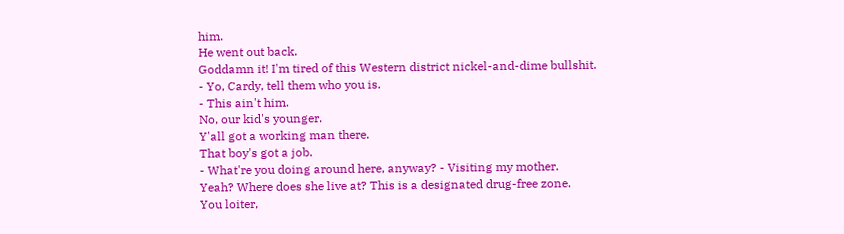him.
He went out back.
Goddamn it! I'm tired of this Western district nickel-and-dime bullshit.
- Yo, Cardy, tell them who you is.
- This ain't him.
No, our kid's younger.
Y'all got a working man there.
That boy's got a job.
- What're you doing around here, anyway? - Visiting my mother.
Yeah? Where does she live at? This is a designated drug-free zone.
You loiter,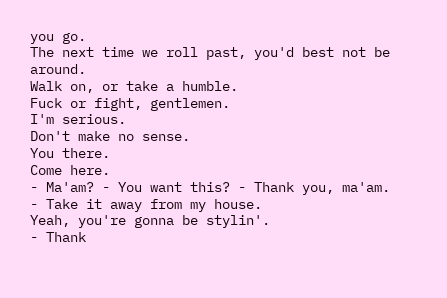you go.
The next time we roll past, you'd best not be around.
Walk on, or take a humble.
Fuck or fight, gentlemen.
I'm serious.
Don't make no sense.
You there.
Come here.
- Ma'am? - You want this? - Thank you, ma'am.
- Take it away from my house.
Yeah, you're gonna be stylin'.
- Thank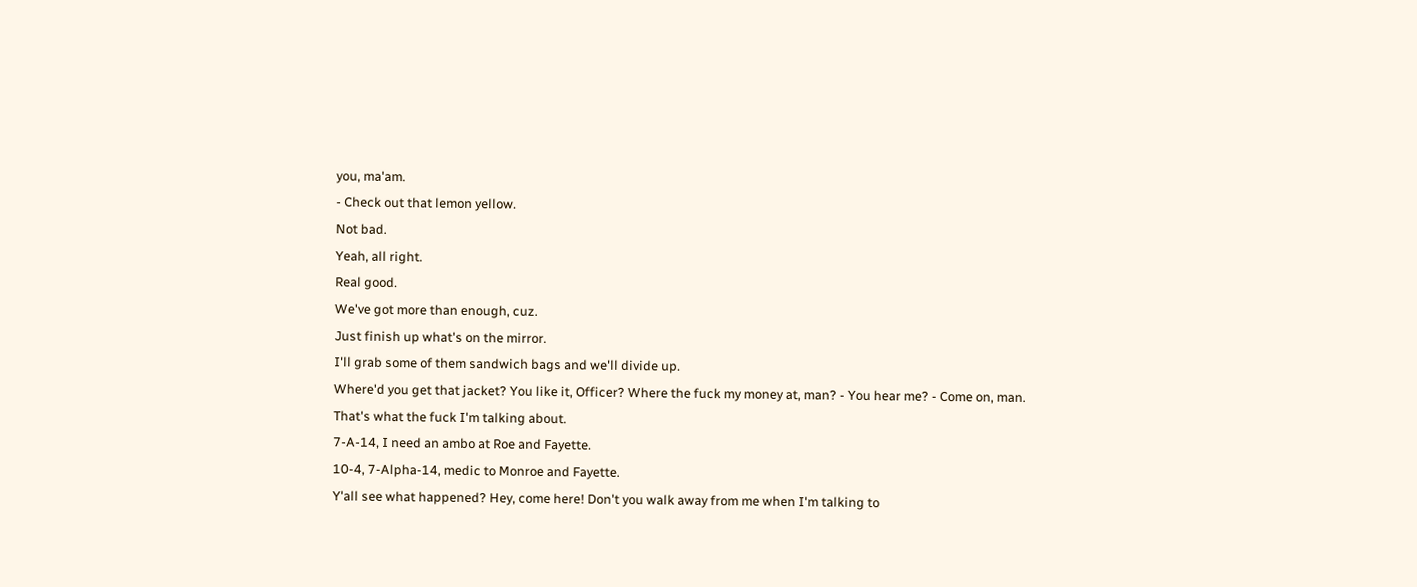you, ma'am.
- Check out that lemon yellow.
Not bad.
Yeah, all right.
Real good.
We've got more than enough, cuz.
Just finish up what's on the mirror.
I'll grab some of them sandwich bags and we'll divide up.
Where'd you get that jacket? You like it, Officer? Where the fuck my money at, man? - You hear me? - Come on, man.
That's what the fuck I'm talking about.
7-A-14, I need an ambo at Roe and Fayette.
10-4, 7-Alpha-14, medic to Monroe and Fayette.
Y'all see what happened? Hey, come here! Don't you walk away from me when I'm talking to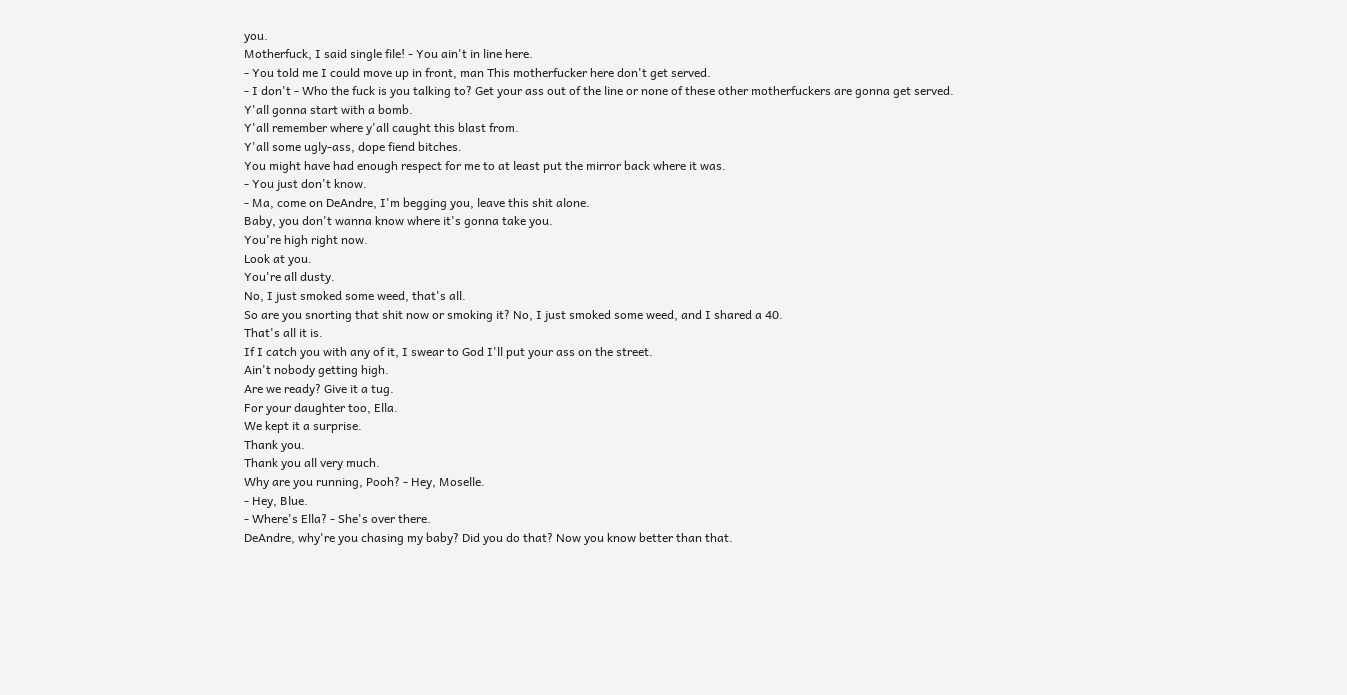you.
Motherfuck, I said single file! - You ain't in line here.
- You told me I could move up in front, man This motherfucker here don't get served.
- I don't - Who the fuck is you talking to? Get your ass out of the line or none of these other motherfuckers are gonna get served.
Y'all gonna start with a bomb.
Y'all remember where y'all caught this blast from.
Y'all some ugly-ass, dope fiend bitches.
You might have had enough respect for me to at least put the mirror back where it was.
- You just don't know.
- Ma, come on DeAndre, I'm begging you, leave this shit alone.
Baby, you don't wanna know where it's gonna take you.
You're high right now.
Look at you.
You're all dusty.
No, I just smoked some weed, that's all.
So are you snorting that shit now or smoking it? No, I just smoked some weed, and I shared a 40.
That's all it is.
If I catch you with any of it, I swear to God I'll put your ass on the street.
Ain't nobody getting high.
Are we ready? Give it a tug.
For your daughter too, Ella.
We kept it a surprise.
Thank you.
Thank you all very much.
Why are you running, Pooh? - Hey, Moselle.
- Hey, Blue.
- Where's Ella? - She's over there.
DeAndre, why're you chasing my baby? Did you do that? Now you know better than that.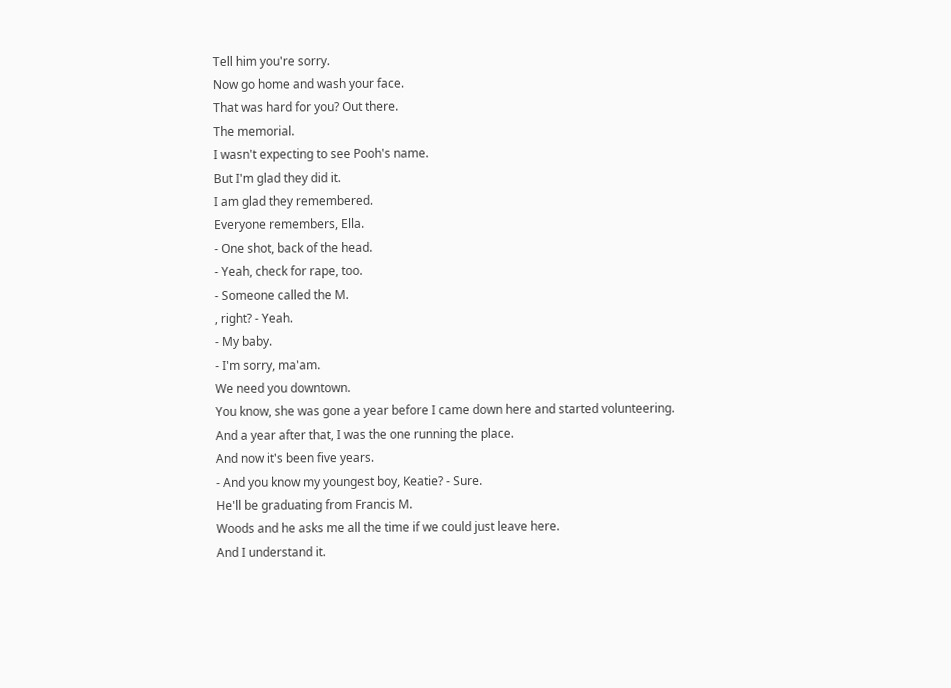Tell him you're sorry.
Now go home and wash your face.
That was hard for you? Out there.
The memorial.
I wasn't expecting to see Pooh's name.
But I'm glad they did it.
I am glad they remembered.
Everyone remembers, Ella.
- One shot, back of the head.
- Yeah, check for rape, too.
- Someone called the M.
, right? - Yeah.
- My baby.
- I'm sorry, ma'am.
We need you downtown.
You know, she was gone a year before I came down here and started volunteering.
And a year after that, I was the one running the place.
And now it's been five years.
- And you know my youngest boy, Keatie? - Sure.
He'll be graduating from Francis M.
Woods and he asks me all the time if we could just leave here.
And I understand it.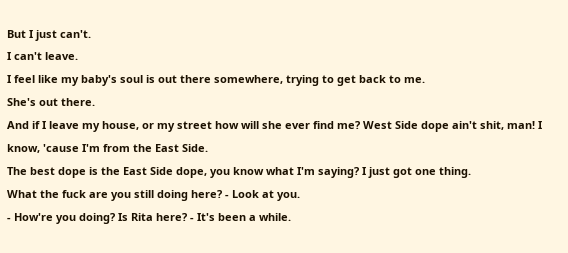But I just can't.
I can't leave.
I feel like my baby's soul is out there somewhere, trying to get back to me.
She's out there.
And if I leave my house, or my street how will she ever find me? West Side dope ain't shit, man! I know, 'cause I'm from the East Side.
The best dope is the East Side dope, you know what I'm saying? I just got one thing.
What the fuck are you still doing here? - Look at you.
- How're you doing? Is Rita here? - It's been a while.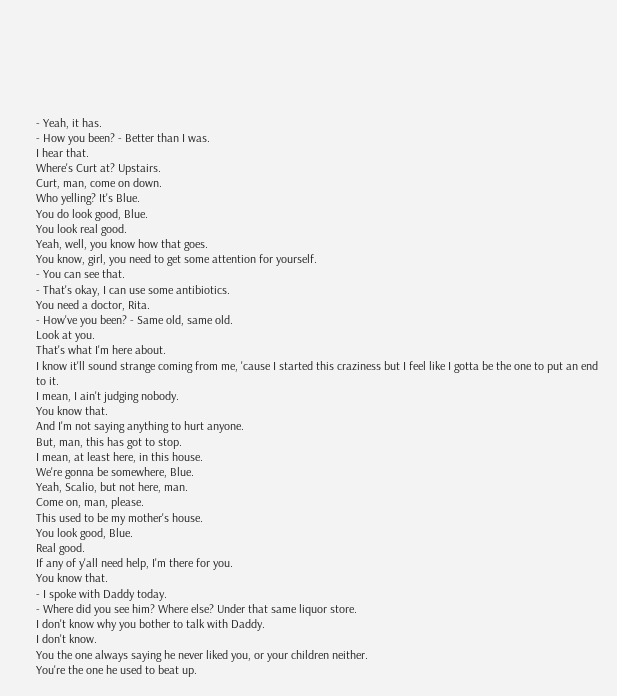- Yeah, it has.
- How you been? - Better than I was.
I hear that.
Where's Curt at? Upstairs.
Curt, man, come on down.
Who yelling? It's Blue.
You do look good, Blue.
You look real good.
Yeah, well, you know how that goes.
You know, girl, you need to get some attention for yourself.
- You can see that.
- That's okay, I can use some antibiotics.
You need a doctor, Rita.
- How've you been? - Same old, same old.
Look at you.
That's what I'm here about.
I know it'll sound strange coming from me, 'cause I started this craziness but I feel like I gotta be the one to put an end to it.
I mean, I ain't judging nobody.
You know that.
And I'm not saying anything to hurt anyone.
But, man, this has got to stop.
I mean, at least here, in this house.
We're gonna be somewhere, Blue.
Yeah, Scalio, but not here, man.
Come on, man, please.
This used to be my mother's house.
You look good, Blue.
Real good.
If any of y'all need help, I'm there for you.
You know that.
- I spoke with Daddy today.
- Where did you see him? Where else? Under that same liquor store.
I don't know why you bother to talk with Daddy.
I don't know.
You the one always saying he never liked you, or your children neither.
You're the one he used to beat up.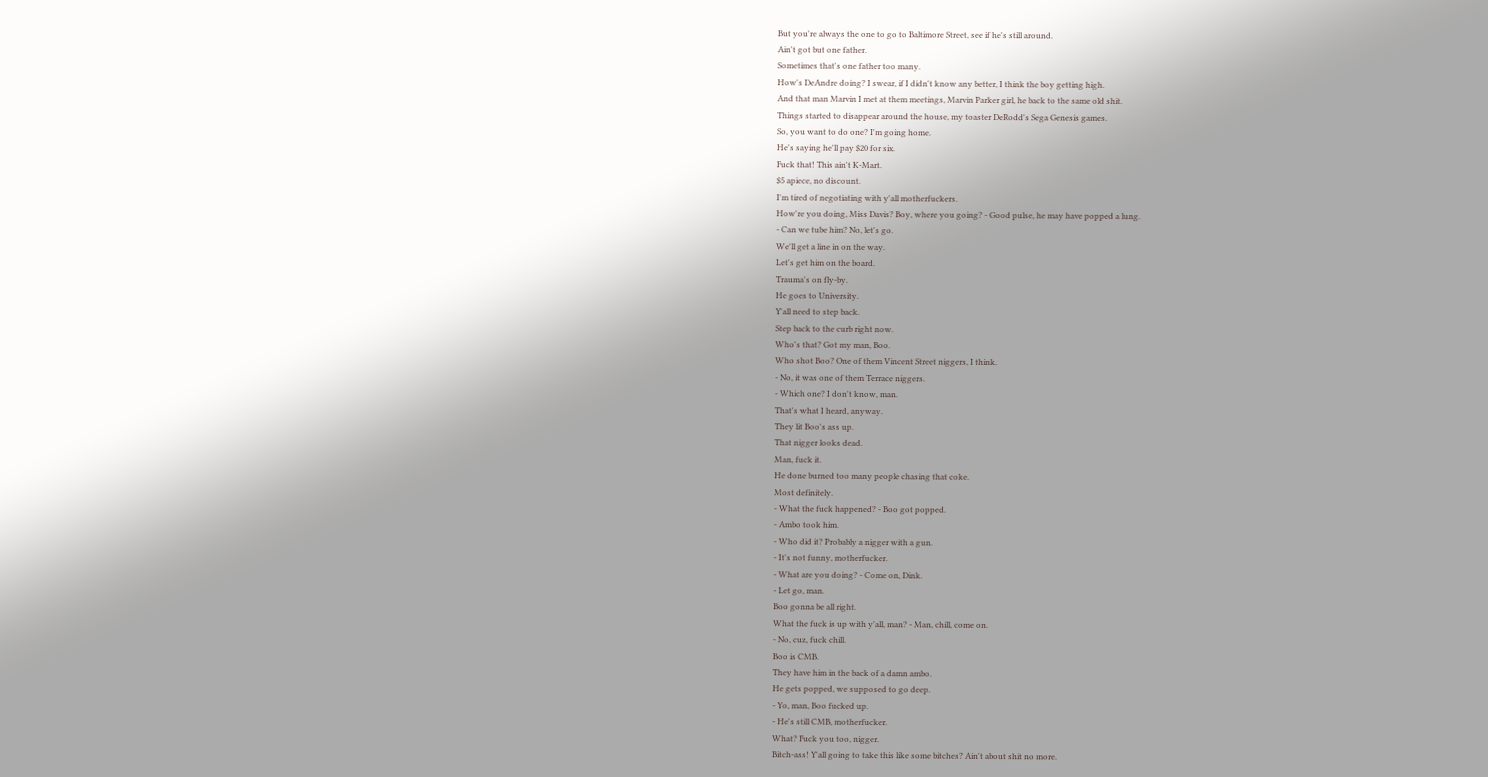But you're always the one to go to Baltimore Street, see if he's still around.
Ain't got but one father.
Sometimes that's one father too many.
How's DeAndre doing? I swear, if I didn't know any better, I think the boy getting high.
And that man Marvin I met at them meetings, Marvin Parker girl, he back to the same old shit.
Things started to disappear around the house, my toaster DeRodd's Sega Genesis games.
So, you want to do one? I'm going home.
He's saying he'll pay $20 for six.
Fuck that! This ain't K-Mart.
$5 apiece, no discount.
I'm tired of negotiating with y'all motherfuckers.
How're you doing, Miss Davis? Boy, where you going? - Good pulse, he may have popped a lung.
- Can we tube him? No, let's go.
We'll get a line in on the way.
Let's get him on the board.
Trauma's on fly-by.
He goes to University.
Y'all need to step back.
Step back to the curb right now.
Who's that? Got my man, Boo.
Who shot Boo? One of them Vincent Street niggers, I think.
- No, it was one of them Terrace niggers.
- Which one? I don't know, man.
That's what I heard, anyway.
They lit Boo's ass up.
That nigger looks dead.
Man, fuck it.
He done burned too many people chasing that coke.
Most definitely.
- What the fuck happened? - Boo got popped.
- Ambo took him.
- Who did it? Probably a nigger with a gun.
- It's not funny, motherfucker.
- What are you doing? - Come on, Dink.
- Let go, man.
Boo gonna be all right.
What the fuck is up with y'all, man? - Man, chill, come on.
- No, cuz, fuck chill.
Boo is CMB.
They have him in the back of a damn ambo.
He gets popped, we supposed to go deep.
- Yo, man, Boo fucked up.
- He's still CMB, motherfucker.
What? Fuck you too, nigger.
Bitch-ass! Y'all going to take this like some bitches? Ain't about shit no more.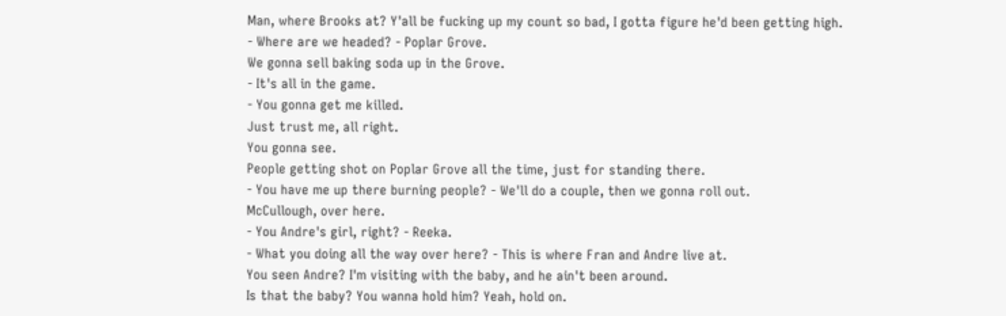Man, where Brooks at? Y'all be fucking up my count so bad, I gotta figure he'd been getting high.
- Where are we headed? - Poplar Grove.
We gonna sell baking soda up in the Grove.
- It's all in the game.
- You gonna get me killed.
Just trust me, all right.
You gonna see.
People getting shot on Poplar Grove all the time, just for standing there.
- You have me up there burning people? - We'll do a couple, then we gonna roll out.
McCullough, over here.
- You Andre's girl, right? - Reeka.
- What you doing all the way over here? - This is where Fran and Andre live at.
You seen Andre? I'm visiting with the baby, and he ain't been around.
Is that the baby? You wanna hold him? Yeah, hold on.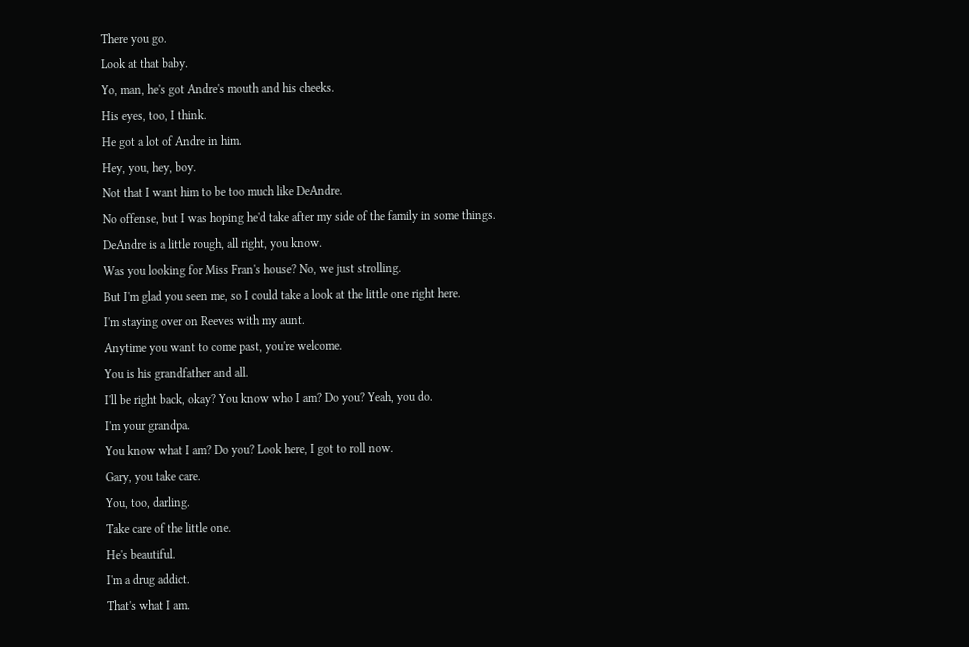There you go.
Look at that baby.
Yo, man, he's got Andre's mouth and his cheeks.
His eyes, too, I think.
He got a lot of Andre in him.
Hey, you, hey, boy.
Not that I want him to be too much like DeAndre.
No offense, but I was hoping he'd take after my side of the family in some things.
DeAndre is a little rough, all right, you know.
Was you looking for Miss Fran's house? No, we just strolling.
But I'm glad you seen me, so I could take a look at the little one right here.
I'm staying over on Reeves with my aunt.
Anytime you want to come past, you're welcome.
You is his grandfather and all.
I'll be right back, okay? You know who I am? Do you? Yeah, you do.
I'm your grandpa.
You know what I am? Do you? Look here, I got to roll now.
Gary, you take care.
You, too, darling.
Take care of the little one.
He's beautiful.
I'm a drug addict.
That's what I am.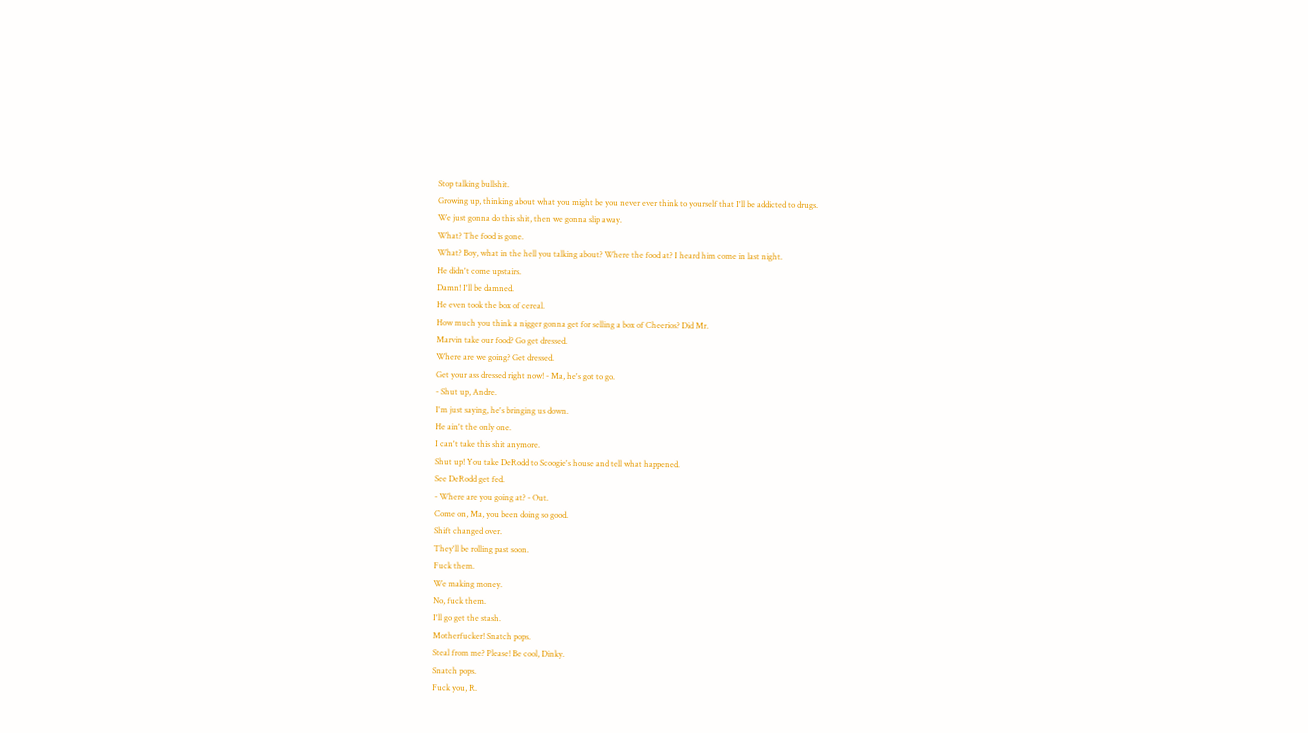Stop talking bullshit.
Growing up, thinking about what you might be you never ever think to yourself that I'll be addicted to drugs.
We just gonna do this shit, then we gonna slip away.
What? The food is gone.
What? Boy, what in the hell you talking about? Where the food at? I heard him come in last night.
He didn't come upstairs.
Damn! I'll be damned.
He even took the box of cereal.
How much you think a nigger gonna get for selling a box of Cheerios? Did Mr.
Marvin take our food? Go get dressed.
Where are we going? Get dressed.
Get your ass dressed right now! - Ma, he's got to go.
- Shut up, Andre.
I'm just saying, he's bringing us down.
He ain't the only one.
I can't take this shit anymore.
Shut up! You take DeRodd to Scoogie's house and tell what happened.
See DeRodd get fed.
- Where are you going at? - Out.
Come on, Ma, you been doing so good.
Shift changed over.
They'll be rolling past soon.
Fuck them.
We making money.
No, fuck them.
I'll go get the stash.
Motherfucker! Snatch pops.
Steal from me? Please! Be cool, Dinky.
Snatch pops.
Fuck you, R.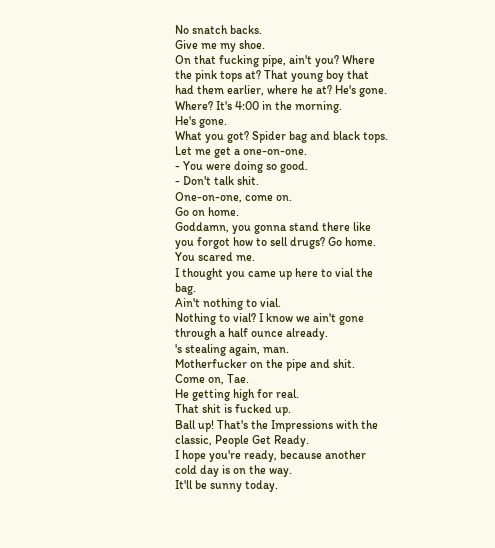No snatch backs.
Give me my shoe.
On that fucking pipe, ain't you? Where the pink tops at? That young boy that had them earlier, where he at? He's gone.
Where? It's 4:00 in the morning.
He's gone.
What you got? Spider bag and black tops.
Let me get a one-on-one.
- You were doing so good.
- Don't talk shit.
One-on-one, come on.
Go on home.
Goddamn, you gonna stand there like you forgot how to sell drugs? Go home.
You scared me.
I thought you came up here to vial the bag.
Ain't nothing to vial.
Nothing to vial? I know we ain't gone through a half ounce already.
's stealing again, man.
Motherfucker on the pipe and shit.
Come on, Tae.
He getting high for real.
That shit is fucked up.
Ball up! That's the Impressions with the classic, People Get Ready.
I hope you're ready, because another cold day is on the way.
It'll be sunny today.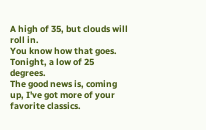A high of 35, but clouds will roll in.
You know how that goes.
Tonight, a low of 25 degrees.
The good news is, coming up, I've got more of your favorite classics.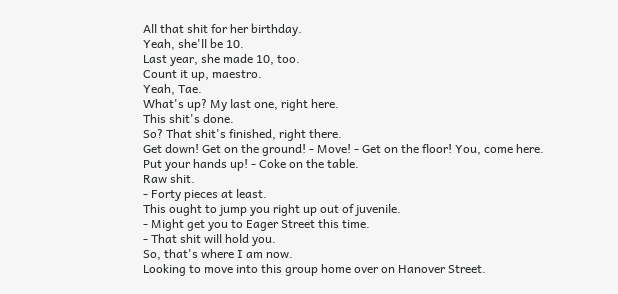All that shit for her birthday.
Yeah, she'll be 10.
Last year, she made 10, too.
Count it up, maestro.
Yeah, Tae.
What's up? My last one, right here.
This shit's done.
So? That shit's finished, right there.
Get down! Get on the ground! - Move! - Get on the floor! You, come here.
Put your hands up! - Coke on the table.
Raw shit.
- Forty pieces at least.
This ought to jump you right up out of juvenile.
- Might get you to Eager Street this time.
- That shit will hold you.
So, that's where I am now.
Looking to move into this group home over on Hanover Street.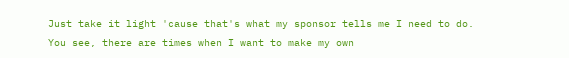Just take it light 'cause that's what my sponsor tells me I need to do.
You see, there are times when I want to make my own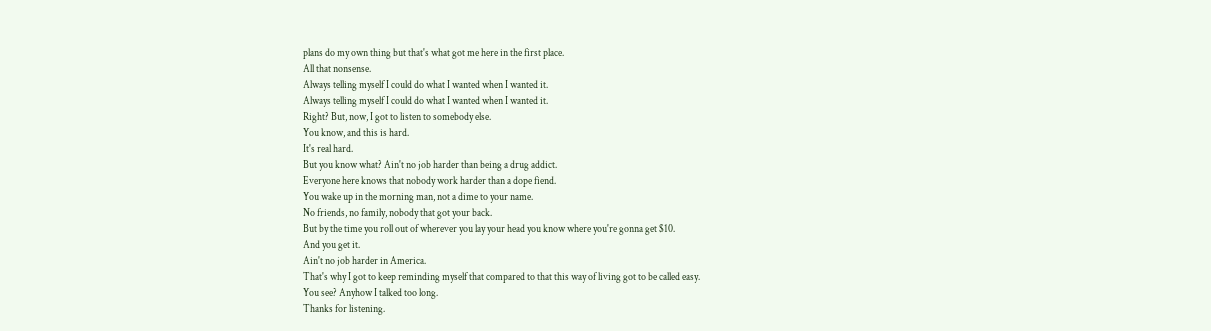plans do my own thing but that's what got me here in the first place.
All that nonsense.
Always telling myself I could do what I wanted when I wanted it.
Always telling myself I could do what I wanted when I wanted it.
Right? But, now, I got to listen to somebody else.
You know, and this is hard.
It's real hard.
But you know what? Ain't no job harder than being a drug addict.
Everyone here knows that nobody work harder than a dope fiend.
You wake up in the morning man, not a dime to your name.
No friends, no family, nobody that got your back.
But by the time you roll out of wherever you lay your head you know where you're gonna get $10.
And you get it.
Ain't no job harder in America.
That's why I got to keep reminding myself that compared to that this way of living got to be called easy.
You see? Anyhow I talked too long.
Thanks for listening.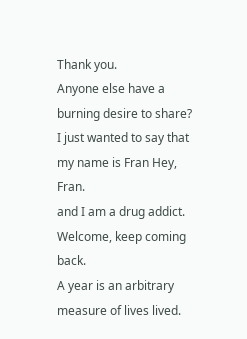Thank you.
Anyone else have a burning desire to share? I just wanted to say that my name is Fran Hey, Fran.
and I am a drug addict.
Welcome, keep coming back.
A year is an arbitrary measure of lives lived.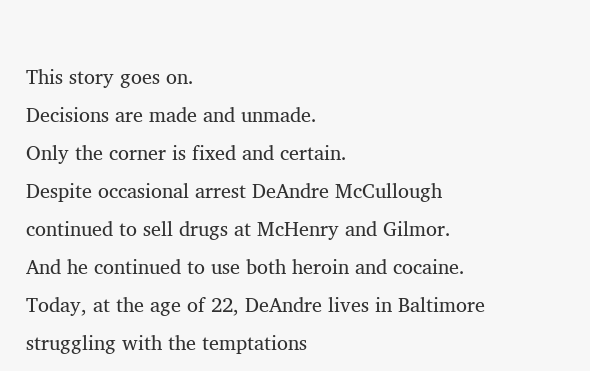This story goes on.
Decisions are made and unmade.
Only the corner is fixed and certain.
Despite occasional arrest DeAndre McCullough continued to sell drugs at McHenry and Gilmor.
And he continued to use both heroin and cocaine.
Today, at the age of 22, DeAndre lives in Baltimore struggling with the temptations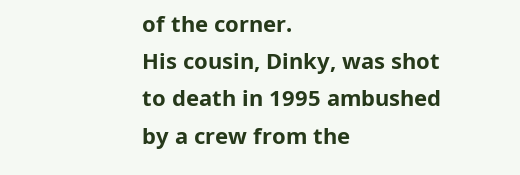of the corner.
His cousin, Dinky, was shot to death in 1995 ambushed by a crew from the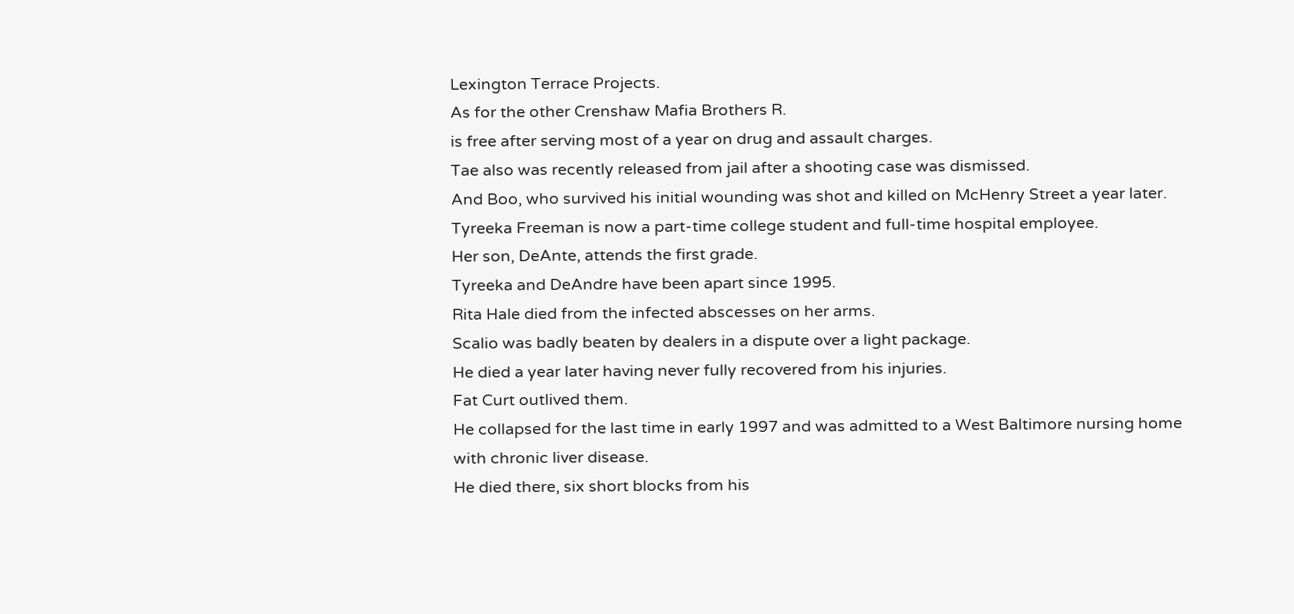Lexington Terrace Projects.
As for the other Crenshaw Mafia Brothers R.
is free after serving most of a year on drug and assault charges.
Tae also was recently released from jail after a shooting case was dismissed.
And Boo, who survived his initial wounding was shot and killed on McHenry Street a year later.
Tyreeka Freeman is now a part-time college student and full-time hospital employee.
Her son, DeAnte, attends the first grade.
Tyreeka and DeAndre have been apart since 1995.
Rita Hale died from the infected abscesses on her arms.
Scalio was badly beaten by dealers in a dispute over a light package.
He died a year later having never fully recovered from his injuries.
Fat Curt outlived them.
He collapsed for the last time in early 1997 and was admitted to a West Baltimore nursing home with chronic liver disease.
He died there, six short blocks from his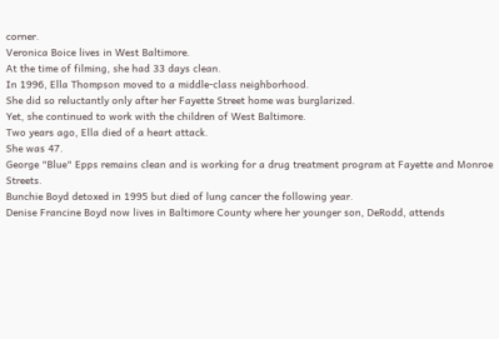corner.
Veronica Boice lives in West Baltimore.
At the time of filming, she had 33 days clean.
In 1996, Ella Thompson moved to a middle-class neighborhood.
She did so reluctantly only after her Fayette Street home was burglarized.
Yet, she continued to work with the children of West Baltimore.
Two years ago, Ella died of a heart attack.
She was 47.
George "Blue" Epps remains clean and is working for a drug treatment program at Fayette and Monroe Streets.
Bunchie Boyd detoxed in 1995 but died of lung cancer the following year.
Denise Francine Boyd now lives in Baltimore County where her younger son, DeRodd, attends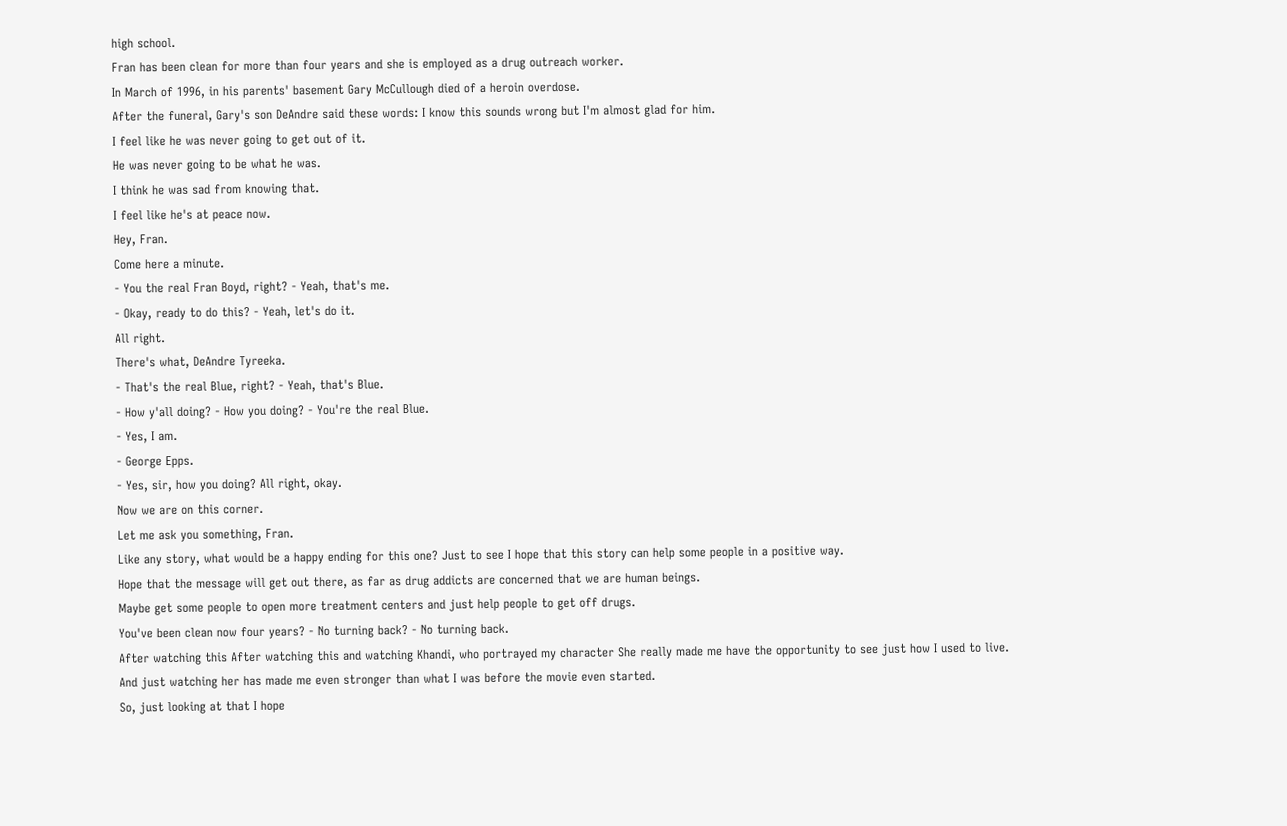high school.
Fran has been clean for more than four years and she is employed as a drug outreach worker.
In March of 1996, in his parents' basement Gary McCullough died of a heroin overdose.
After the funeral, Gary's son DeAndre said these words: I know this sounds wrong but I'm almost glad for him.
I feel like he was never going to get out of it.
He was never going to be what he was.
I think he was sad from knowing that.
I feel like he's at peace now.
Hey, Fran.
Come here a minute.
- You the real Fran Boyd, right? - Yeah, that's me.
- Okay, ready to do this? - Yeah, let's do it.
All right.
There's what, DeAndre Tyreeka.
- That's the real Blue, right? - Yeah, that's Blue.
- How y'all doing? - How you doing? - You're the real Blue.
- Yes, I am.
- George Epps.
- Yes, sir, how you doing? All right, okay.
Now we are on this corner.
Let me ask you something, Fran.
Like any story, what would be a happy ending for this one? Just to see I hope that this story can help some people in a positive way.
Hope that the message will get out there, as far as drug addicts are concerned that we are human beings.
Maybe get some people to open more treatment centers and just help people to get off drugs.
You've been clean now four years? - No turning back? - No turning back.
After watching this After watching this and watching Khandi, who portrayed my character She really made me have the opportunity to see just how I used to live.
And just watching her has made me even stronger than what I was before the movie even started.
So, just looking at that I hope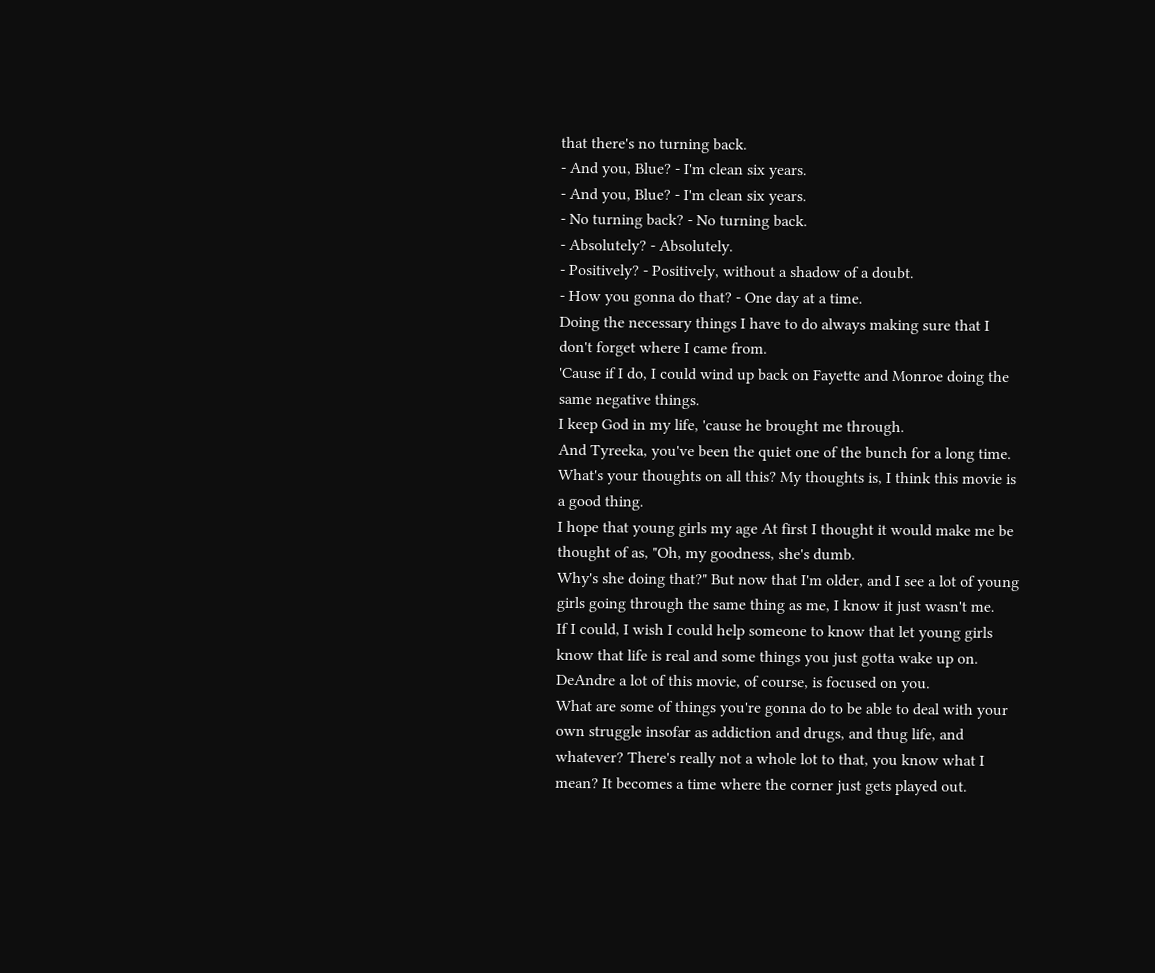that there's no turning back.
- And you, Blue? - I'm clean six years.
- And you, Blue? - I'm clean six years.
- No turning back? - No turning back.
- Absolutely? - Absolutely.
- Positively? - Positively, without a shadow of a doubt.
- How you gonna do that? - One day at a time.
Doing the necessary things I have to do always making sure that I don't forget where I came from.
'Cause if I do, I could wind up back on Fayette and Monroe doing the same negative things.
I keep God in my life, 'cause he brought me through.
And Tyreeka, you've been the quiet one of the bunch for a long time.
What's your thoughts on all this? My thoughts is, I think this movie is a good thing.
I hope that young girls my age At first I thought it would make me be thought of as, "Oh, my goodness, she's dumb.
Why's she doing that?" But now that I'm older, and I see a lot of young girls going through the same thing as me, I know it just wasn't me.
If I could, I wish I could help someone to know that let young girls know that life is real and some things you just gotta wake up on.
DeAndre a lot of this movie, of course, is focused on you.
What are some of things you're gonna do to be able to deal with your own struggle insofar as addiction and drugs, and thug life, and whatever? There's really not a whole lot to that, you know what I mean? It becomes a time where the corner just gets played out.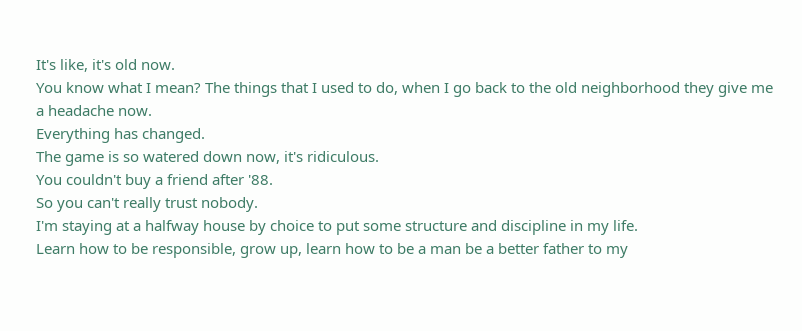It's like, it's old now.
You know what I mean? The things that I used to do, when I go back to the old neighborhood they give me a headache now.
Everything has changed.
The game is so watered down now, it's ridiculous.
You couldn't buy a friend after '88.
So you can't really trust nobody.
I'm staying at a halfway house by choice to put some structure and discipline in my life.
Learn how to be responsible, grow up, learn how to be a man be a better father to my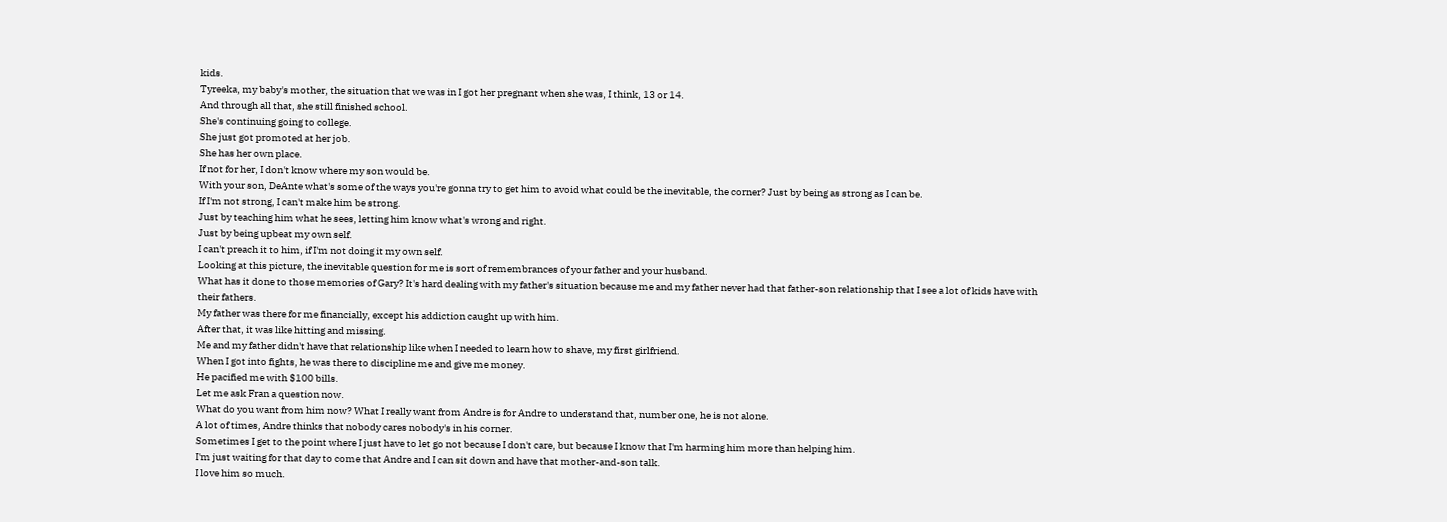kids.
Tyreeka, my baby's mother, the situation that we was in I got her pregnant when she was, I think, 13 or 14.
And through all that, she still finished school.
She's continuing going to college.
She just got promoted at her job.
She has her own place.
If not for her, I don't know where my son would be.
With your son, DeAnte what's some of the ways you're gonna try to get him to avoid what could be the inevitable, the corner? Just by being as strong as I can be.
If I'm not strong, I can't make him be strong.
Just by teaching him what he sees, letting him know what's wrong and right.
Just by being upbeat my own self.
I can't preach it to him, if I'm not doing it my own self.
Looking at this picture, the inevitable question for me is sort of remembrances of your father and your husband.
What has it done to those memories of Gary? It's hard dealing with my father's situation because me and my father never had that father-son relationship that I see a lot of kids have with their fathers.
My father was there for me financially, except his addiction caught up with him.
After that, it was like hitting and missing.
Me and my father didn't have that relationship like when I needed to learn how to shave, my first girlfriend.
When I got into fights, he was there to discipline me and give me money.
He pacified me with $100 bills.
Let me ask Fran a question now.
What do you want from him now? What I really want from Andre is for Andre to understand that, number one, he is not alone.
A lot of times, Andre thinks that nobody cares nobody's in his corner.
Sometimes I get to the point where I just have to let go not because I don't care, but because I know that I'm harming him more than helping him.
I'm just waiting for that day to come that Andre and I can sit down and have that mother-and-son talk.
I love him so much.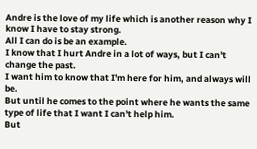Andre is the love of my life which is another reason why I know I have to stay strong.
All I can do is be an example.
I know that I hurt Andre in a lot of ways, but I can't change the past.
I want him to know that I'm here for him, and always will be.
But until he comes to the point where he wants the same type of life that I want I can't help him.
But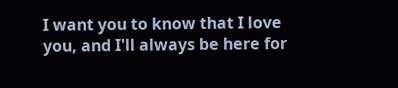I want you to know that I love you, and I'll always be here for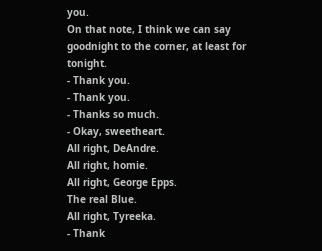you.
On that note, I think we can say goodnight to the corner, at least for tonight.
- Thank you.
- Thank you.
- Thanks so much.
- Okay, sweetheart.
All right, DeAndre.
All right, homie.
All right, George Epps.
The real Blue.
All right, Tyreeka.
- Thank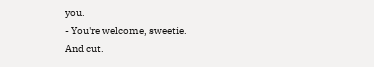you.
- You're welcome, sweetie.
And cut.